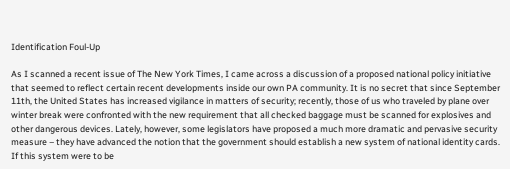Identification Foul-Up

As I scanned a recent issue of The New York Times, I came across a discussion of a proposed national policy initiative that seemed to reflect certain recent developments inside our own PA community. It is no secret that since September 11th, the United States has increased vigilance in matters of security; recently, those of us who traveled by plane over winter break were confronted with the new requirement that all checked baggage must be scanned for explosives and other dangerous devices. Lately, however, some legislators have proposed a much more dramatic and pervasive security measure – they have advanced the notion that the government should establish a new system of national identity cards. If this system were to be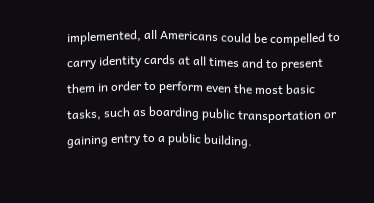implemented, all Americans could be compelled to carry identity cards at all times and to present them in order to perform even the most basic tasks, such as boarding public transportation or gaining entry to a public building.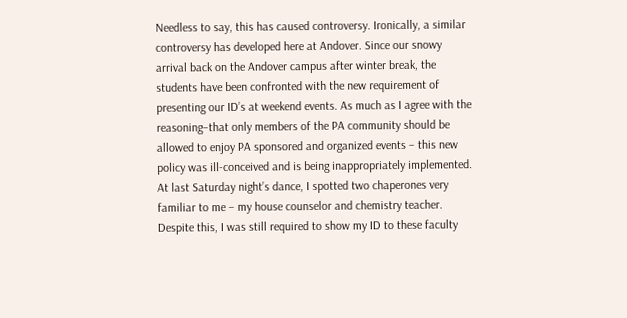Needless to say, this has caused controversy. Ironically, a similar controversy has developed here at Andover. Since our snowy arrival back on the Andover campus after winter break, the students have been confronted with the new requirement of presenting our ID’s at weekend events. As much as I agree with the reasoning–that only members of the PA community should be allowed to enjoy PA sponsored and organized events – this new policy was ill-conceived and is being inappropriately implemented. At last Saturday night’s dance, I spotted two chaperones very familiar to me – my house counselor and chemistry teacher. Despite this, I was still required to show my ID to these faculty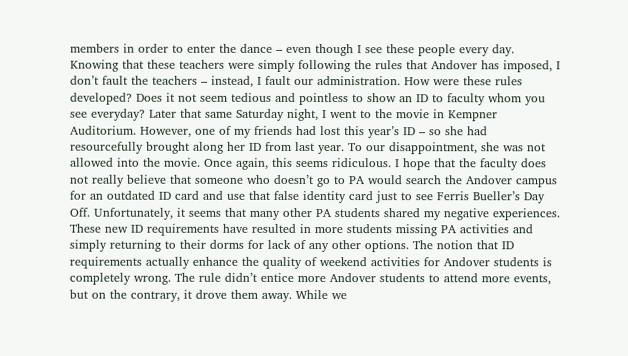members in order to enter the dance – even though I see these people every day. Knowing that these teachers were simply following the rules that Andover has imposed, I don’t fault the teachers – instead, I fault our administration. How were these rules developed? Does it not seem tedious and pointless to show an ID to faculty whom you see everyday? Later that same Saturday night, I went to the movie in Kempner Auditorium. However, one of my friends had lost this year’s ID – so she had resourcefully brought along her ID from last year. To our disappointment, she was not allowed into the movie. Once again, this seems ridiculous. I hope that the faculty does not really believe that someone who doesn’t go to PA would search the Andover campus for an outdated ID card and use that false identity card just to see Ferris Bueller’s Day Off. Unfortunately, it seems that many other PA students shared my negative experiences. These new ID requirements have resulted in more students missing PA activities and simply returning to their dorms for lack of any other options. The notion that ID requirements actually enhance the quality of weekend activities for Andover students is completely wrong. The rule didn’t entice more Andover students to attend more events, but on the contrary, it drove them away. While we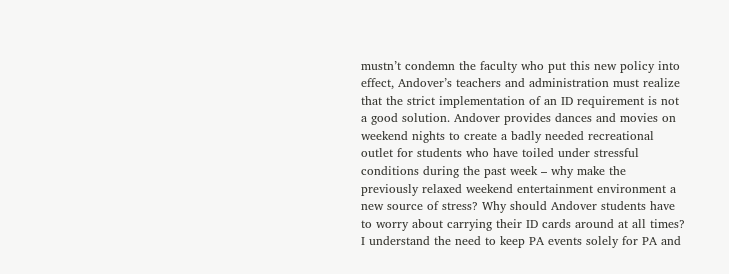mustn’t condemn the faculty who put this new policy into effect, Andover’s teachers and administration must realize that the strict implementation of an ID requirement is not a good solution. Andover provides dances and movies on weekend nights to create a badly needed recreational outlet for students who have toiled under stressful conditions during the past week – why make the previously relaxed weekend entertainment environment a new source of stress? Why should Andover students have to worry about carrying their ID cards around at all times? I understand the need to keep PA events solely for PA and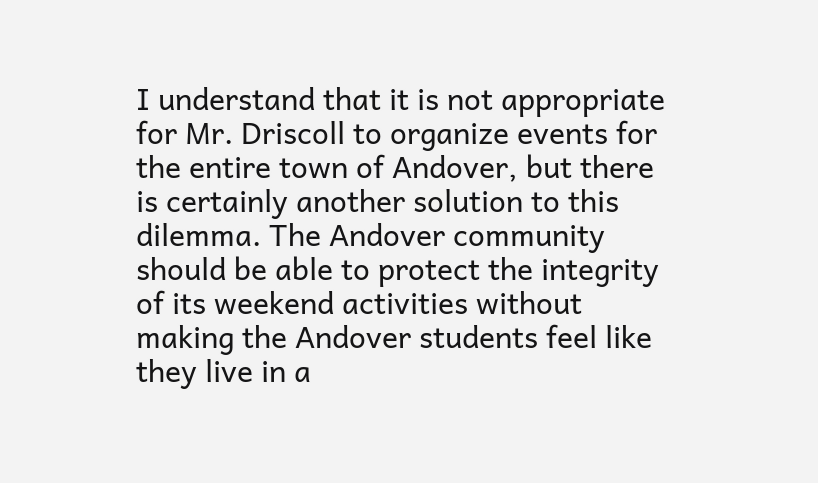I understand that it is not appropriate for Mr. Driscoll to organize events for the entire town of Andover, but there is certainly another solution to this dilemma. The Andover community should be able to protect the integrity of its weekend activities without making the Andover students feel like they live in a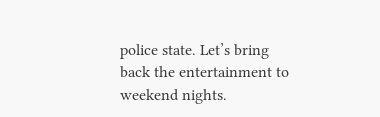police state. Let’s bring back the entertainment to weekend nights.